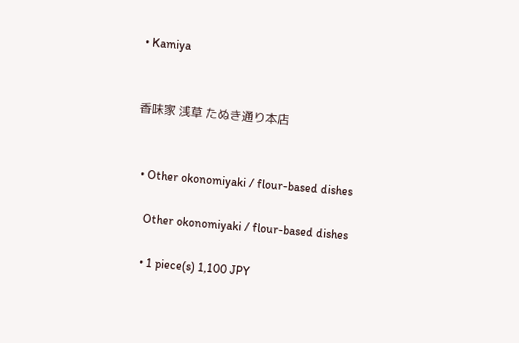• Kamiya


香味家 浅草 たぬき通り本店


  • Other okonomiyaki / flour-based dishes

    Other okonomiyaki / flour-based dishes

    • 1 piece(s) 1,100 JPY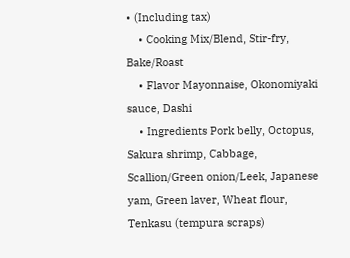• (Including tax)
    • Cooking Mix/Blend, Stir-fry, Bake/Roast
    • Flavor Mayonnaise, Okonomiyaki sauce, Dashi
    • Ingredients Pork belly, Octopus, Sakura shrimp, Cabbage, Scallion/Green onion/Leek, Japanese yam, Green laver, Wheat flour, Tenkasu (tempura scraps)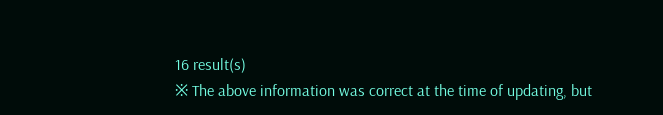16 result(s)
※ The above information was correct at the time of updating, but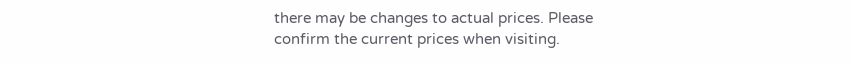there may be changes to actual prices. Please confirm the current prices when visiting.